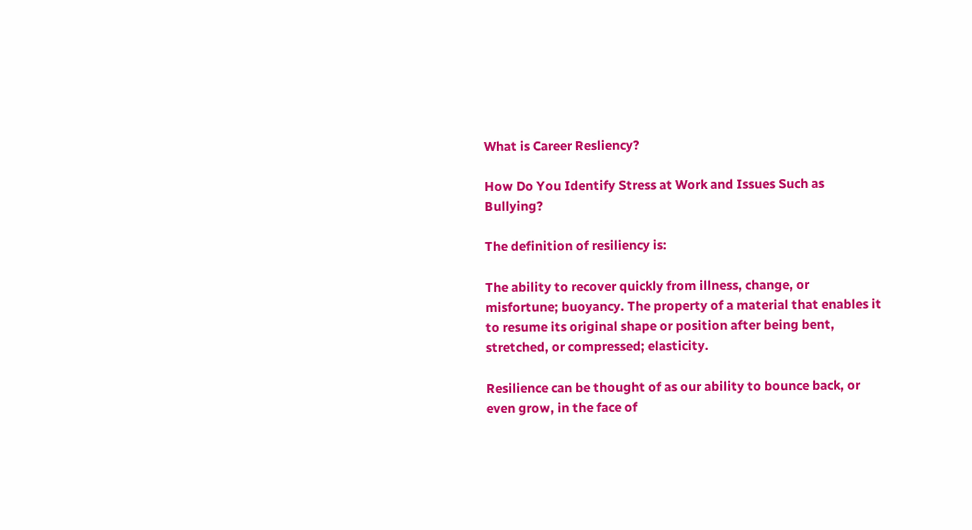What is Career Resliency?

How Do You Identify Stress at Work and Issues Such as Bullying?

The definition of resiliency is:

The ability to recover quickly from illness, change, or misfortune; buoyancy. The property of a material that enables it to resume its original shape or position after being bent, stretched, or compressed; elasticity.

Resilience can be thought of as our ability to bounce back, or even grow, in the face of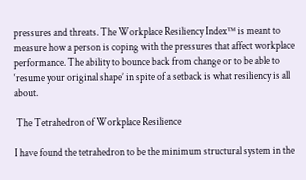pressures and threats. The Workplace Resiliency Index™ is meant to measure how a person is coping with the pressures that affect workplace performance. The ability to bounce back from change or to be able to ‘resume your original shape’ in spite of a setback is what resiliency is all about.

 The Tetrahedron of Workplace Resilience

I have found the tetrahedron to be the minimum structural system in the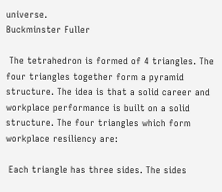universe.                                                                                   Buckminster Fuller

 The tetrahedron is formed of 4 triangles. The four triangles together form a pyramid structure. The idea is that a solid career and workplace performance is built on a solid structure. The four triangles which form workplace resiliency are:

 Each triangle has three sides. The sides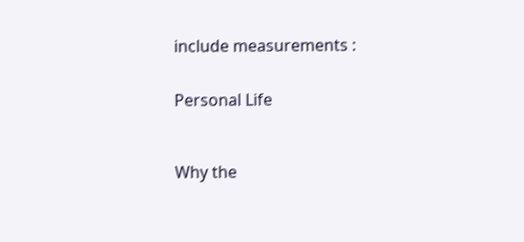include measurements :


Personal Life



Why the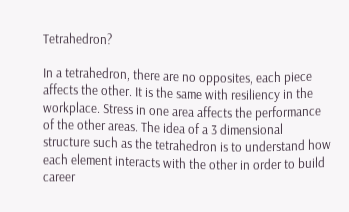Tetrahedron?

In a tetrahedron, there are no opposites, each piece affects the other. It is the same with resiliency in the workplace. Stress in one area affects the performance of the other areas. The idea of a 3 dimensional structure such as the tetrahedron is to understand how each element interacts with the other in order to build career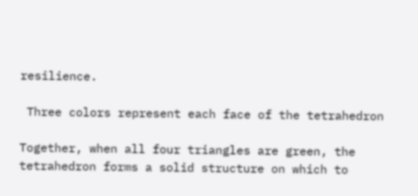resilience.

 Three colors represent each face of the tetrahedron

Together, when all four triangles are green, the tetrahedron forms a solid structure on which to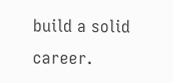build a solid career.